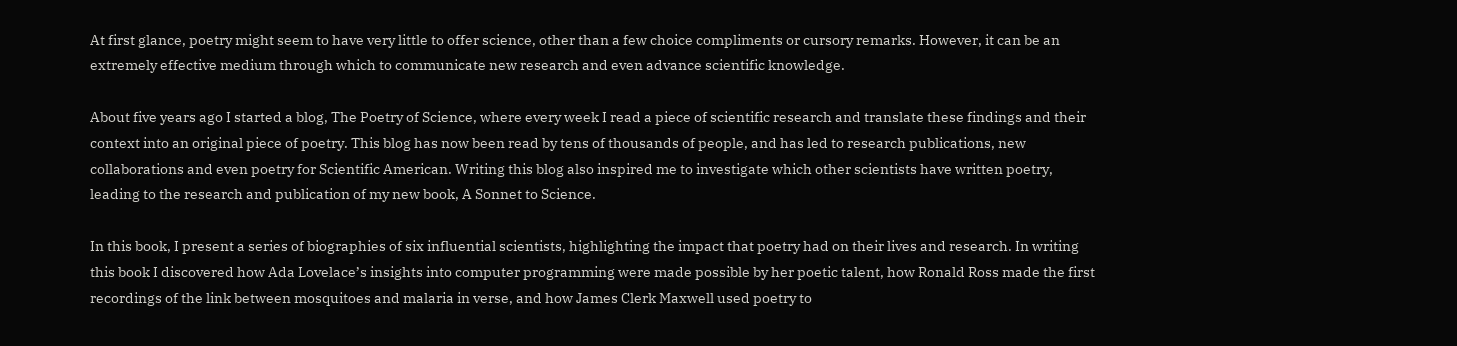At first glance, poetry might seem to have very little to offer science, other than a few choice compliments or cursory remarks. However, it can be an extremely effective medium through which to communicate new research and even advance scientific knowledge.

About five years ago I started a blog, The Poetry of Science, where every week I read a piece of scientific research and translate these findings and their context into an original piece of poetry. This blog has now been read by tens of thousands of people, and has led to research publications, new collaborations and even poetry for Scientific American. Writing this blog also inspired me to investigate which other scientists have written poetry, leading to the research and publication of my new book, A Sonnet to Science.

In this book, I present a series of biographies of six influential scientists, highlighting the impact that poetry had on their lives and research. In writing this book I discovered how Ada Lovelace’s insights into computer programming were made possible by her poetic talent, how Ronald Ross made the first recordings of the link between mosquitoes and malaria in verse, and how James Clerk Maxwell used poetry to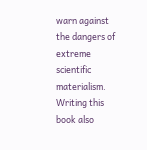warn against the dangers of extreme scientific materialism. Writing this book also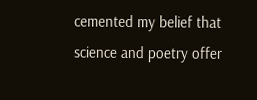cemented my belief that science and poetry offer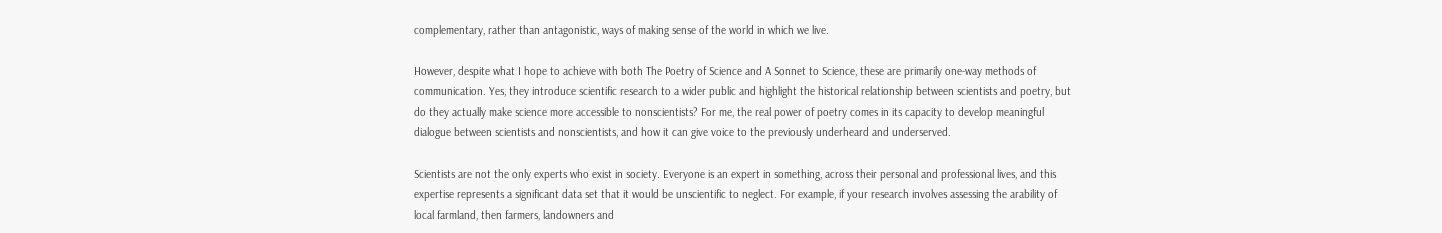complementary, rather than antagonistic, ways of making sense of the world in which we live.

However, despite what I hope to achieve with both The Poetry of Science and A Sonnet to Science, these are primarily one-way methods of communication. Yes, they introduce scientific research to a wider public and highlight the historical relationship between scientists and poetry, but do they actually make science more accessible to nonscientists? For me, the real power of poetry comes in its capacity to develop meaningful dialogue between scientists and nonscientists, and how it can give voice to the previously underheard and underserved.

Scientists are not the only experts who exist in society. Everyone is an expert in something, across their personal and professional lives, and this expertise represents a significant data set that it would be unscientific to neglect. For example, if your research involves assessing the arability of local farmland, then farmers, landowners and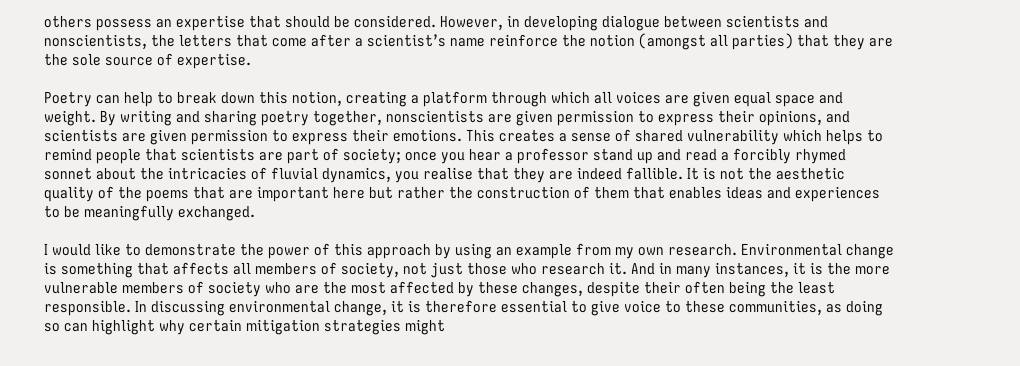others possess an expertise that should be considered. However, in developing dialogue between scientists and nonscientists, the letters that come after a scientist’s name reinforce the notion (amongst all parties) that they are the sole source of expertise.

Poetry can help to break down this notion, creating a platform through which all voices are given equal space and weight. By writing and sharing poetry together, nonscientists are given permission to express their opinions, and scientists are given permission to express their emotions. This creates a sense of shared vulnerability which helps to remind people that scientists are part of society; once you hear a professor stand up and read a forcibly rhymed sonnet about the intricacies of fluvial dynamics, you realise that they are indeed fallible. It is not the aesthetic quality of the poems that are important here but rather the construction of them that enables ideas and experiences to be meaningfully exchanged.

I would like to demonstrate the power of this approach by using an example from my own research. Environmental change is something that affects all members of society, not just those who research it. And in many instances, it is the more vulnerable members of society who are the most affected by these changes, despite their often being the least responsible. In discussing environmental change, it is therefore essential to give voice to these communities, as doing so can highlight why certain mitigation strategies might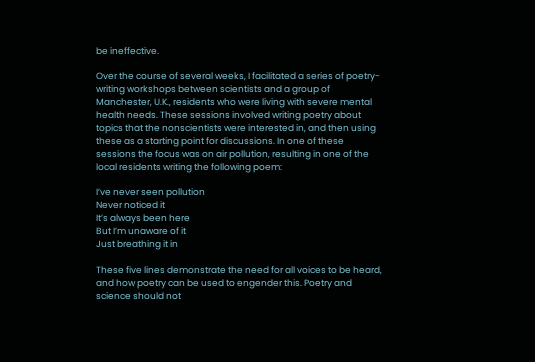be ineffective.

Over the course of several weeks, I facilitated a series of poetry-writing workshops between scientists and a group of Manchester, U.K., residents who were living with severe mental health needs. These sessions involved writing poetry about topics that the nonscientists were interested in, and then using these as a starting point for discussions. In one of these sessions the focus was on air pollution, resulting in one of the local residents writing the following poem:

I’ve never seen pollution
Never noticed it
It’s always been here
But I’m unaware of it
Just breathing it in

These five lines demonstrate the need for all voices to be heard, and how poetry can be used to engender this. Poetry and science should not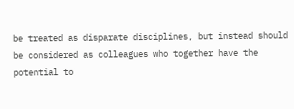be treated as disparate disciplines, but instead should be considered as colleagues who together have the potential to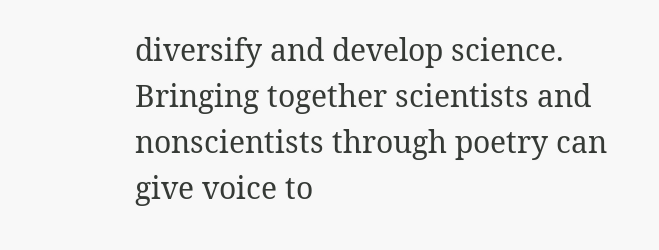diversify and develop science. Bringing together scientists and nonscientists through poetry can give voice to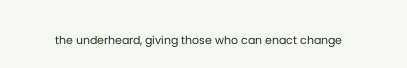the underheard, giving those who can enact change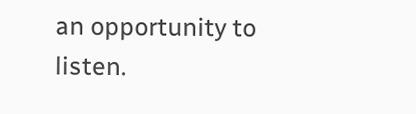an opportunity to listen.